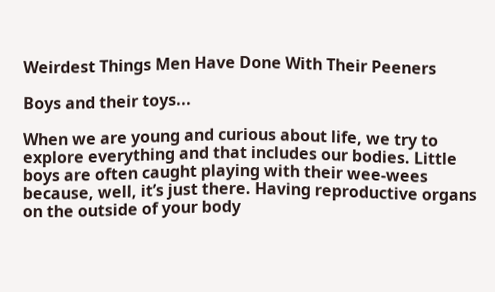Weirdest Things Men Have Done With Their Peeners

Boys and their toys...

When we are young and curious about life, we try to explore everything and that includes our bodies. Little boys are often caught playing with their wee-wees because, well, it’s just there. Having reproductive organs on the outside of your body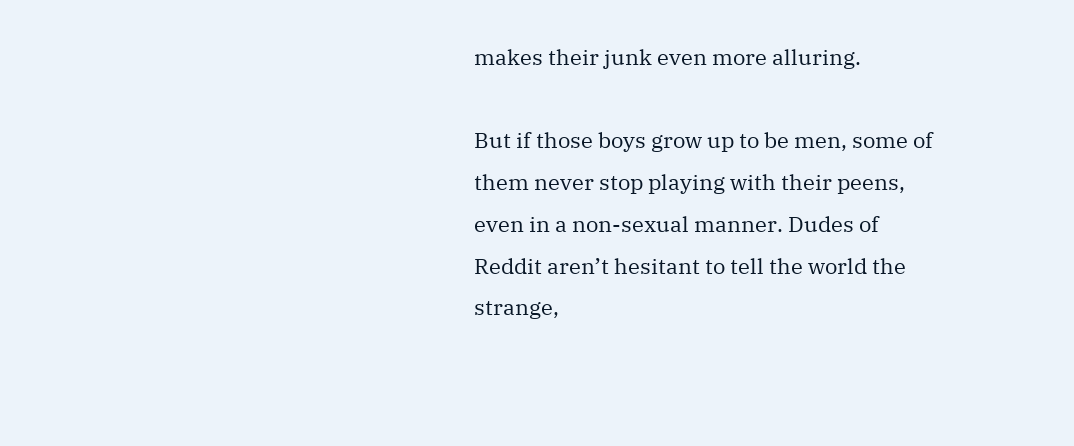makes their junk even more alluring.

But if those boys grow up to be men, some of them never stop playing with their peens, even in a non-sexual manner. Dudes of Reddit aren’t hesitant to tell the world the strange,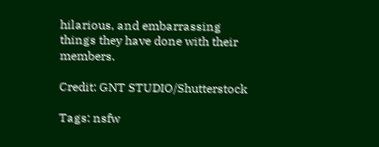hilarious, and embarrassing things they have done with their members.

Credit: GNT STUDIO/Shutterstock

Tags: nsfw